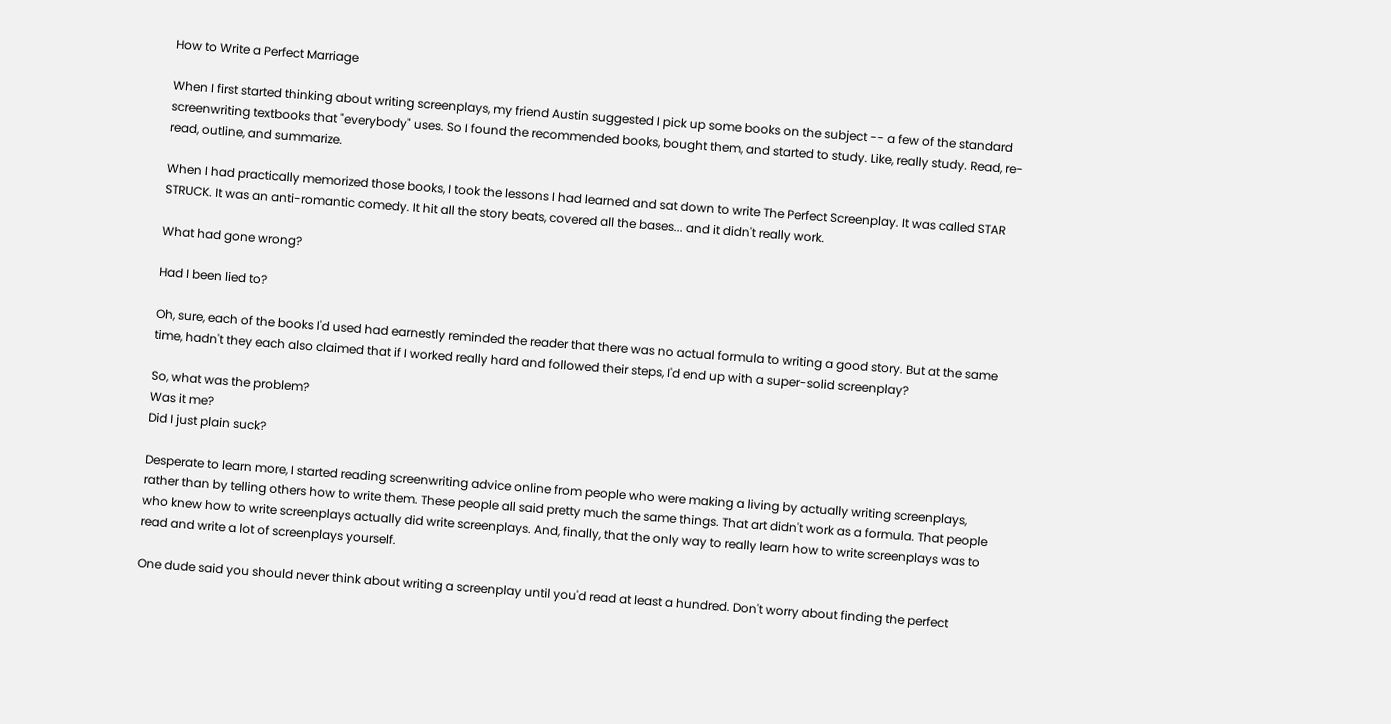How to Write a Perfect Marriage

When I first started thinking about writing screenplays, my friend Austin suggested I pick up some books on the subject -- a few of the standard screenwriting textbooks that "everybody" uses. So I found the recommended books, bought them, and started to study. Like, really study. Read, re-read, outline, and summarize.

When I had practically memorized those books, I took the lessons I had learned and sat down to write The Perfect Screenplay. It was called STAR STRUCK. It was an anti-romantic comedy. It hit all the story beats, covered all the bases... and it didn't really work.

What had gone wrong?

Had I been lied to?

Oh, sure, each of the books I'd used had earnestly reminded the reader that there was no actual formula to writing a good story. But at the same time, hadn't they each also claimed that if I worked really hard and followed their steps, I'd end up with a super-solid screenplay?

So, what was the problem?
Was it me?
Did I just plain suck?

Desperate to learn more, I started reading screenwriting advice online from people who were making a living by actually writing screenplays, rather than by telling others how to write them. These people all said pretty much the same things. That art didn't work as a formula. That people who knew how to write screenplays actually did write screenplays. And, finally, that the only way to really learn how to write screenplays was to read and write a lot of screenplays yourself.

One dude said you should never think about writing a screenplay until you'd read at least a hundred. Don't worry about finding the perfect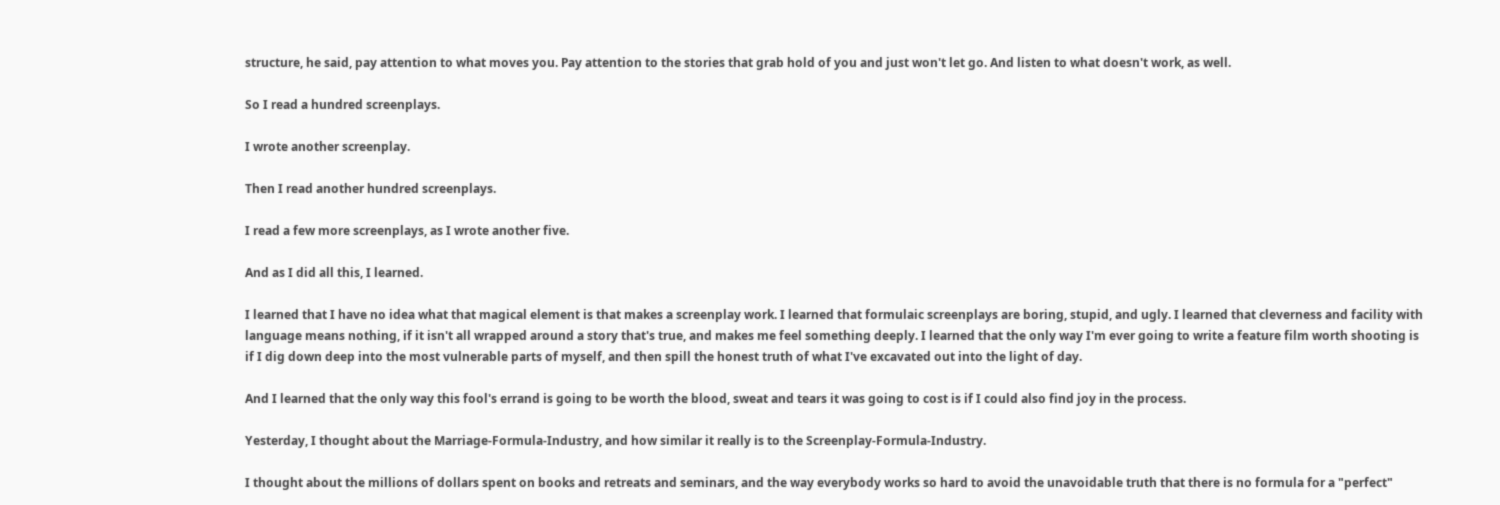structure, he said, pay attention to what moves you. Pay attention to the stories that grab hold of you and just won't let go. And listen to what doesn't work, as well.

So I read a hundred screenplays.

I wrote another screenplay.

Then I read another hundred screenplays.

I read a few more screenplays, as I wrote another five.

And as I did all this, I learned.

I learned that I have no idea what that magical element is that makes a screenplay work. I learned that formulaic screenplays are boring, stupid, and ugly. I learned that cleverness and facility with language means nothing, if it isn't all wrapped around a story that's true, and makes me feel something deeply. I learned that the only way I'm ever going to write a feature film worth shooting is if I dig down deep into the most vulnerable parts of myself, and then spill the honest truth of what I've excavated out into the light of day.

And I learned that the only way this fool's errand is going to be worth the blood, sweat and tears it was going to cost is if I could also find joy in the process.

Yesterday, I thought about the Marriage-Formula-Industry, and how similar it really is to the Screenplay-Formula-Industry.

I thought about the millions of dollars spent on books and retreats and seminars, and the way everybody works so hard to avoid the unavoidable truth that there is no formula for a "perfect"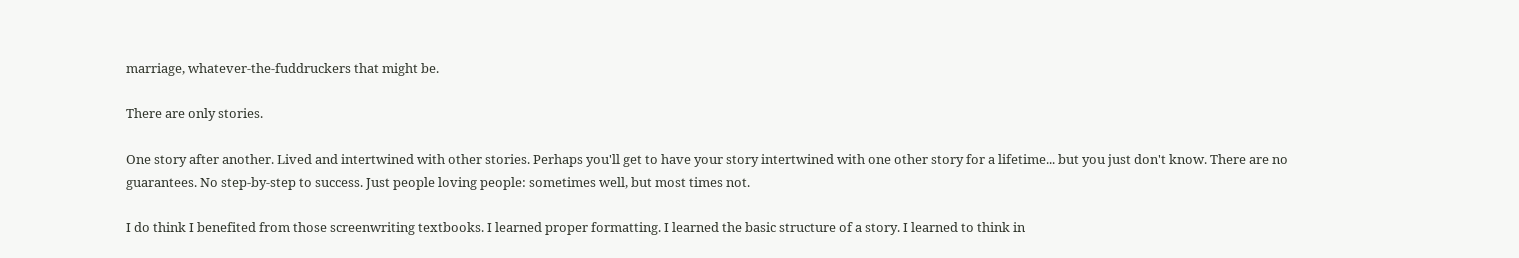marriage, whatever-the-fuddruckers that might be.

There are only stories.

One story after another. Lived and intertwined with other stories. Perhaps you'll get to have your story intertwined with one other story for a lifetime... but you just don't know. There are no guarantees. No step-by-step to success. Just people loving people: sometimes well, but most times not.

I do think I benefited from those screenwriting textbooks. I learned proper formatting. I learned the basic structure of a story. I learned to think in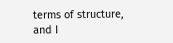terms of structure, and I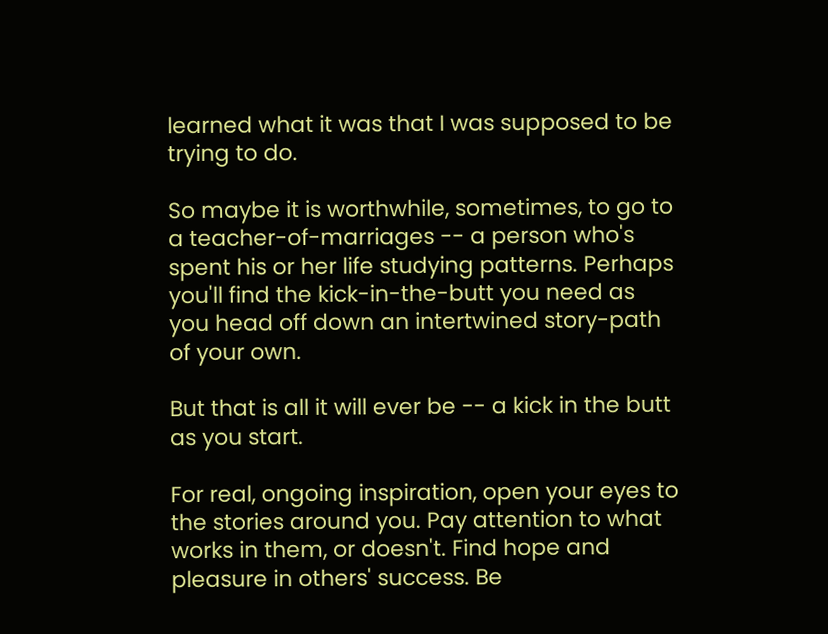learned what it was that I was supposed to be trying to do.

So maybe it is worthwhile, sometimes, to go to a teacher-of-marriages -- a person who's spent his or her life studying patterns. Perhaps you'll find the kick-in-the-butt you need as you head off down an intertwined story-path of your own.

But that is all it will ever be -- a kick in the butt as you start.

For real, ongoing inspiration, open your eyes to the stories around you. Pay attention to what works in them, or doesn't. Find hope and pleasure in others' success. Be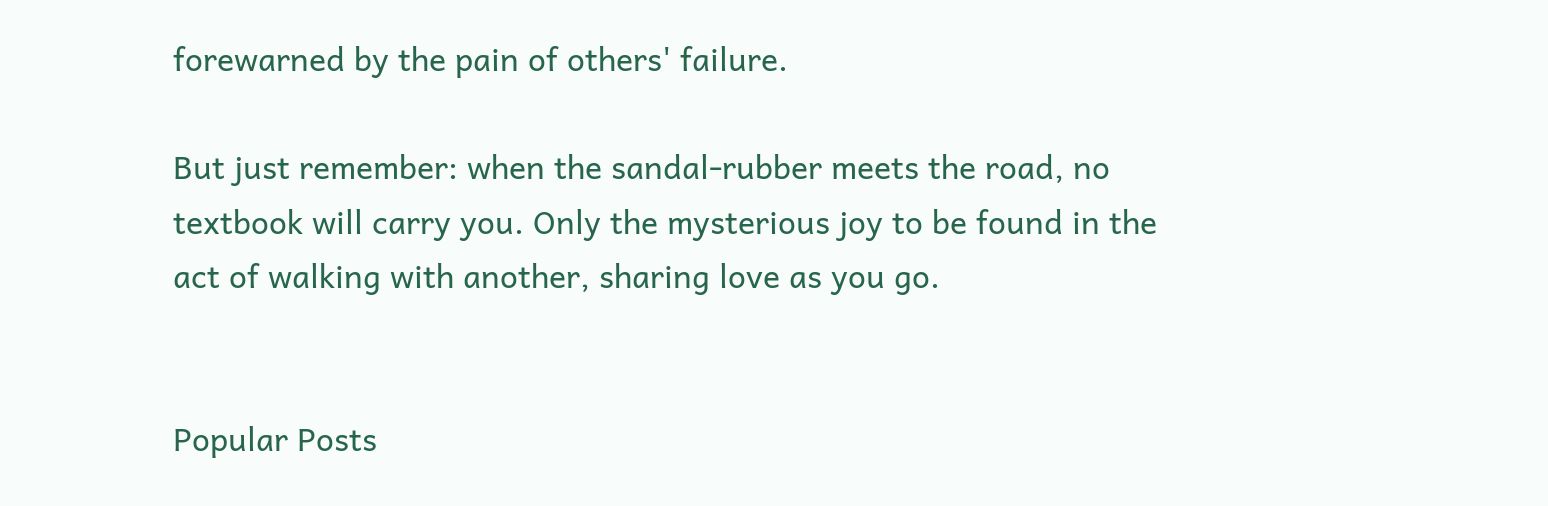forewarned by the pain of others' failure.

But just remember: when the sandal-rubber meets the road, no textbook will carry you. Only the mysterious joy to be found in the act of walking with another, sharing love as you go.


Popular Posts